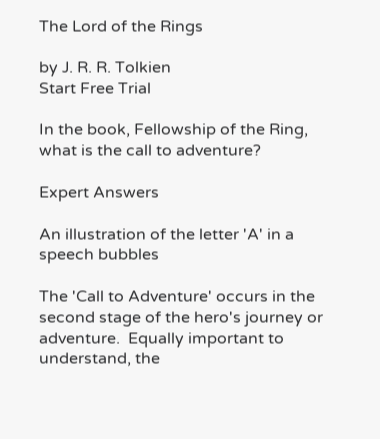The Lord of the Rings

by J. R. R. Tolkien
Start Free Trial

In the book, Fellowship of the Ring, what is the call to adventure?

Expert Answers

An illustration of the letter 'A' in a speech bubbles

The 'Call to Adventure' occurs in the second stage of the hero's journey or adventure.  Equally important to understand, the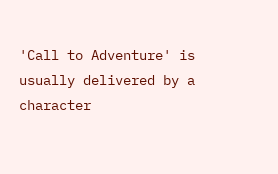'Call to Adventure' is usually delivered by a character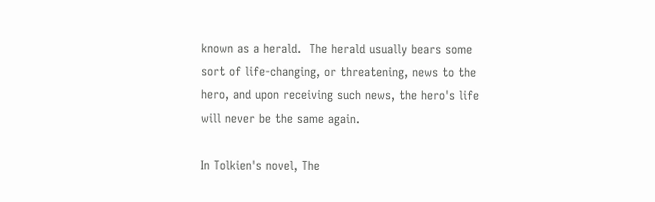known as a herald.  The herald usually bears some sort of life-changing, or threatening, news to the hero, and upon receiving such news, the hero's life will never be the same again.

In Tolkien's novel, The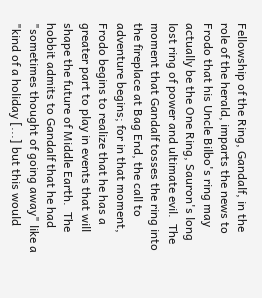Fellowship of the Ring, Gandalf, in the role of the herald, imparts the news to Frodo that his Uncle Bilbo's ring may actually be the One Ring, Sauron's long lost ring of power and ultimate evil.  The moment that Gandalf tosses the ring into the fireplace at Bag End, the call to adventure begins; for in that moment, Frodo begins to realize that he has a greater part to play in events that will shape the future of Middle Earth.  The hobbit admits to Gandalf that he had "sometimes thought of going away" like a "kind of a holiday [...] but this would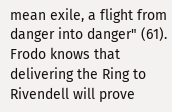mean exile, a flight from danger into danger" (61).   Frodo knows that delivering the Ring to Rivendell will prove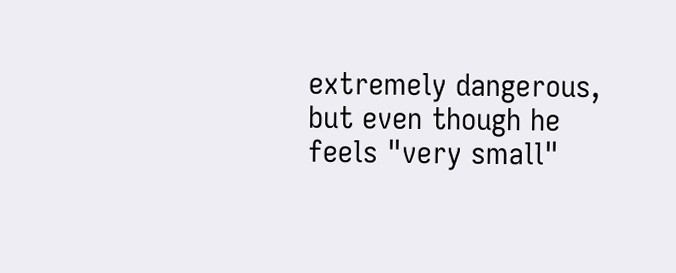extremely dangerous, but even though he feels "very small"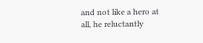and not like a hero at all, he reluctantly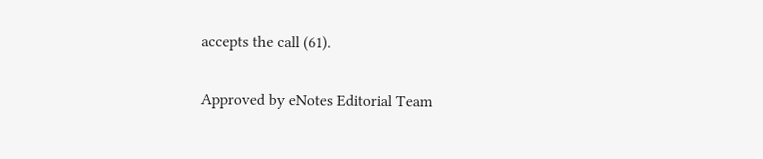accepts the call (61).

Approved by eNotes Editorial Team